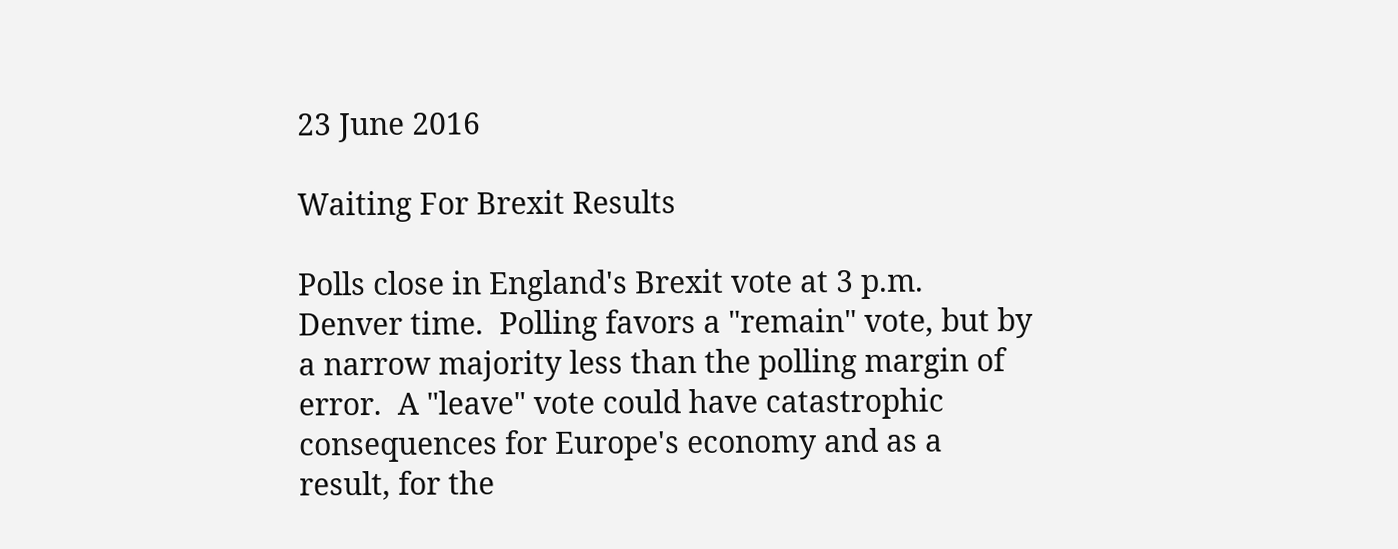23 June 2016

Waiting For Brexit Results

Polls close in England's Brexit vote at 3 p.m. Denver time.  Polling favors a "remain" vote, but by a narrow majority less than the polling margin of error.  A "leave" vote could have catastrophic consequences for Europe's economy and as a result, for the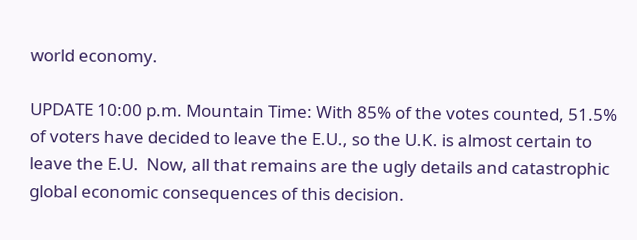world economy.

UPDATE 10:00 p.m. Mountain Time: With 85% of the votes counted, 51.5% of voters have decided to leave the E.U., so the U.K. is almost certain to leave the E.U.  Now, all that remains are the ugly details and catastrophic global economic consequences of this decision.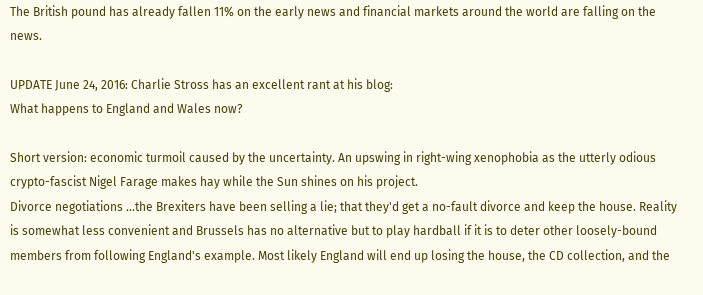The British pound has already fallen 11% on the early news and financial markets around the world are falling on the news.

UPDATE June 24, 2016: Charlie Stross has an excellent rant at his blog:
What happens to England and Wales now?

Short version: economic turmoil caused by the uncertainty. An upswing in right-wing xenophobia as the utterly odious crypto-fascist Nigel Farage makes hay while the Sun shines on his project.
Divorce negotiations ...the Brexiters have been selling a lie; that they'd get a no-fault divorce and keep the house. Reality is somewhat less convenient and Brussels has no alternative but to play hardball if it is to deter other loosely-bound members from following England's example. Most likely England will end up losing the house, the CD collection, and the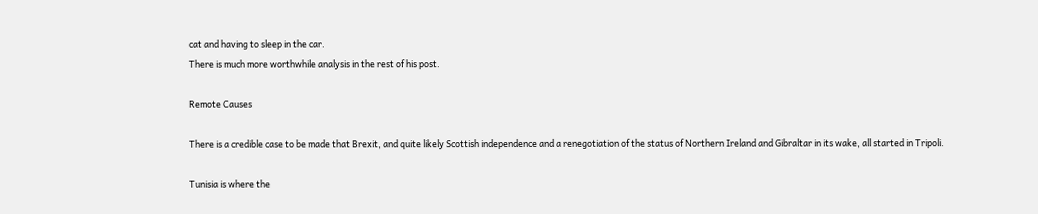cat and having to sleep in the car.
There is much more worthwhile analysis in the rest of his post.

Remote Causes

There is a credible case to be made that Brexit, and quite likely Scottish independence and a renegotiation of the status of Northern Ireland and Gibraltar in its wake, all started in Tripoli.

Tunisia is where the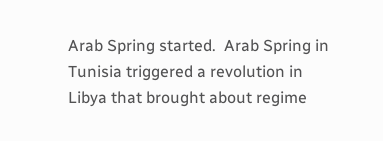Arab Spring started.  Arab Spring in Tunisia triggered a revolution in Libya that brought about regime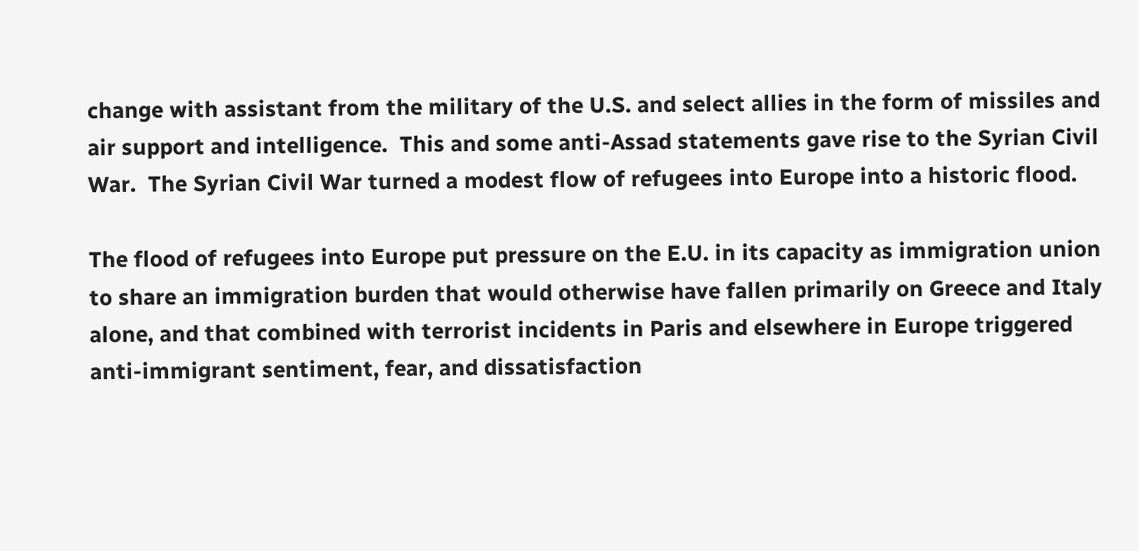change with assistant from the military of the U.S. and select allies in the form of missiles and air support and intelligence.  This and some anti-Assad statements gave rise to the Syrian Civil War.  The Syrian Civil War turned a modest flow of refugees into Europe into a historic flood.

The flood of refugees into Europe put pressure on the E.U. in its capacity as immigration union to share an immigration burden that would otherwise have fallen primarily on Greece and Italy alone, and that combined with terrorist incidents in Paris and elsewhere in Europe triggered anti-immigrant sentiment, fear, and dissatisfaction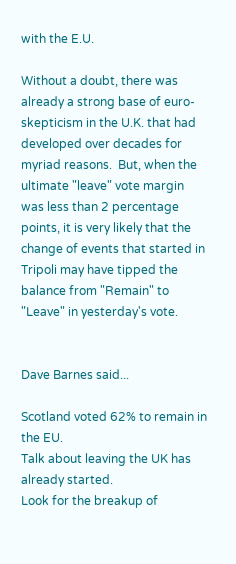with the E.U.

Without a doubt, there was already a strong base of euro-skepticism in the U.K. that had developed over decades for myriad reasons.  But, when the ultimate "leave" vote margin was less than 2 percentage points, it is very likely that the change of events that started in Tripoli may have tipped the balance from "Remain" to "Leave" in yesterday's vote.


Dave Barnes said...

Scotland voted 62% to remain in the EU.
Talk about leaving the UK has already started.
Look for the breakup of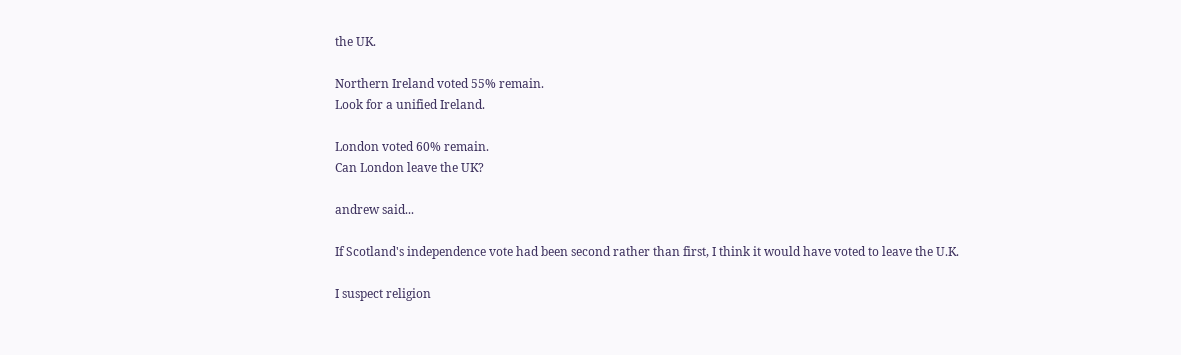the UK.

Northern Ireland voted 55% remain.
Look for a unified Ireland.

London voted 60% remain.
Can London leave the UK?

andrew said...

If Scotland's independence vote had been second rather than first, I think it would have voted to leave the U.K.

I suspect religion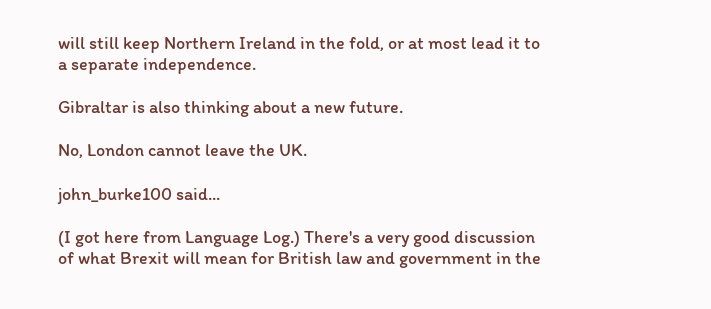will still keep Northern Ireland in the fold, or at most lead it to a separate independence.

Gibraltar is also thinking about a new future.

No, London cannot leave the UK.

john_burke100 said...

(I got here from Language Log.) There's a very good discussion of what Brexit will mean for British law and government in the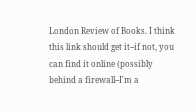London Review of Books. I think this link should get it--if not, you can find it online (possibly behind a firewall--I'm a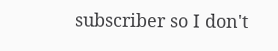subscriber so I don't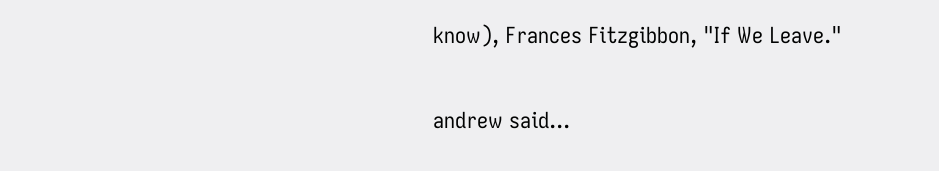know), Frances Fitzgibbon, "If We Leave."


andrew said...